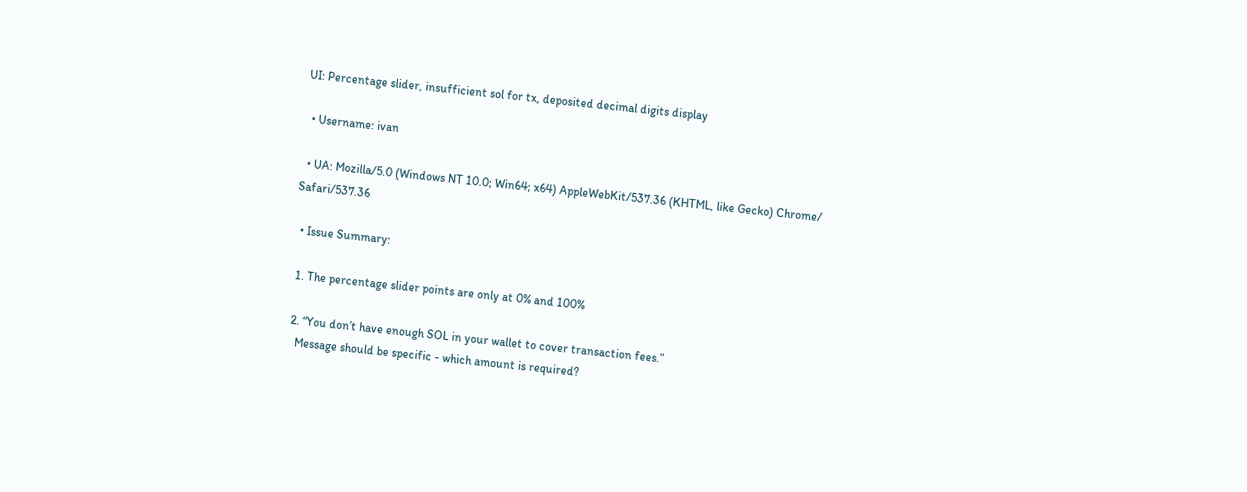UI: Percentage slider, insufficient sol for tx, deposited decimal digits display

  • Username: ivan

  • UA: Mozilla/5.0 (Windows NT 10.0; Win64; x64) AppleWebKit/537.36 (KHTML, like Gecko) Chrome/ Safari/537.36

  • Issue Summary:

  1. The percentage slider points are only at 0% and 100%

  2. “You don’t have enough SOL in your wallet to cover transaction fees.”
    Message should be specific - which amount is required?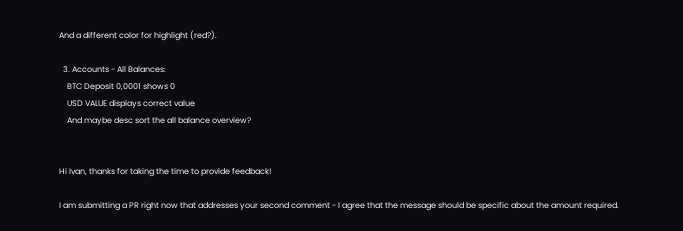And a different color for highlight (red?).

  3. Accounts - All Balances:
    BTC Deposit 0,0001 shows 0
    USD VALUE displays correct value
    And maybe desc sort the all balance overview?


Hi Ivan, thanks for taking the time to provide feedback!

I am submitting a PR right now that addresses your second comment - I agree that the message should be specific about the amount required.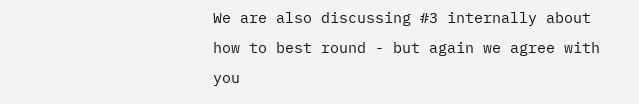We are also discussing #3 internally about how to best round - but again we agree with you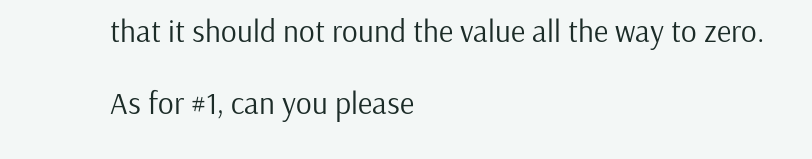that it should not round the value all the way to zero.

As for #1, can you please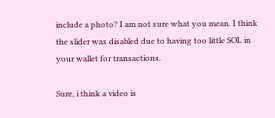include a photo? I am not sure what you mean. I think the slider was disabled due to having too little SOL in your wallet for transactions.

Sure, i think a video is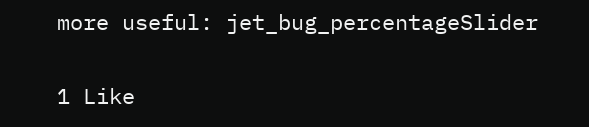more useful: jet_bug_percentageSlider

1 Like